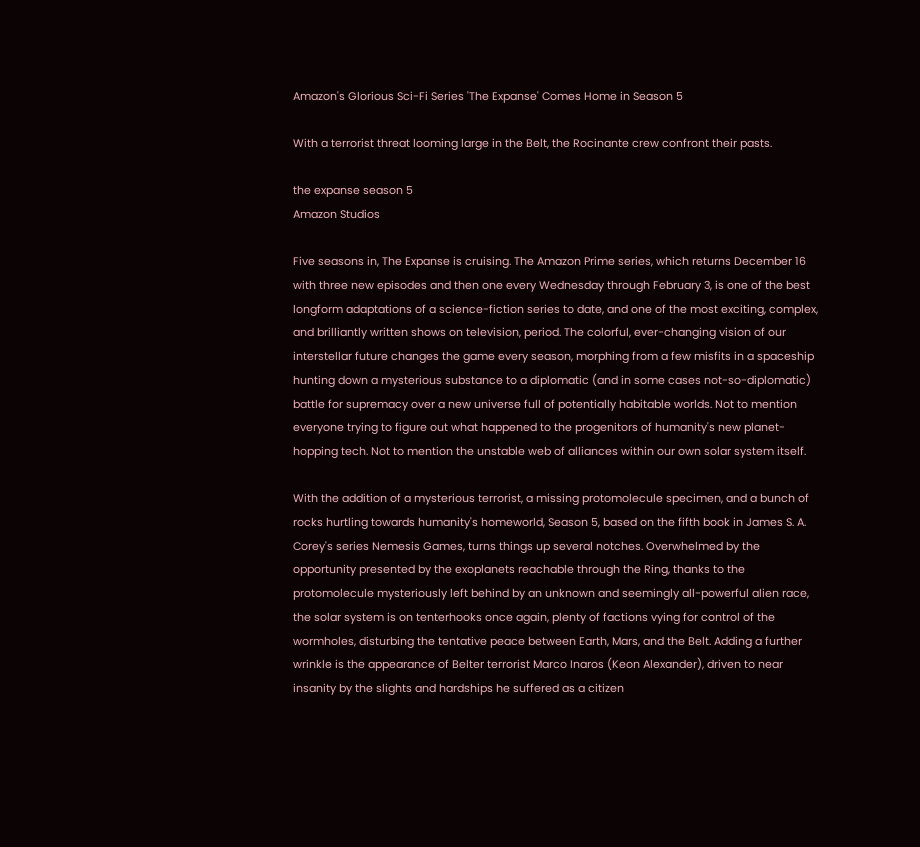Amazon's Glorious Sci-Fi Series 'The Expanse' Comes Home in Season 5

With a terrorist threat looming large in the Belt, the Rocinante crew confront their pasts.

the expanse season 5
Amazon Studios

Five seasons in, The Expanse is cruising. The Amazon Prime series, which returns December 16 with three new episodes and then one every Wednesday through February 3, is one of the best longform adaptations of a science-fiction series to date, and one of the most exciting, complex, and brilliantly written shows on television, period. The colorful, ever-changing vision of our interstellar future changes the game every season, morphing from a few misfits in a spaceship hunting down a mysterious substance to a diplomatic (and in some cases not-so-diplomatic) battle for supremacy over a new universe full of potentially habitable worlds. Not to mention everyone trying to figure out what happened to the progenitors of humanity's new planet-hopping tech. Not to mention the unstable web of alliances within our own solar system itself.

With the addition of a mysterious terrorist, a missing protomolecule specimen, and a bunch of rocks hurtling towards humanity's homeworld, Season 5, based on the fifth book in James S. A. Corey's series Nemesis Games, turns things up several notches. Overwhelmed by the opportunity presented by the exoplanets reachable through the Ring, thanks to the protomolecule mysteriously left behind by an unknown and seemingly all-powerful alien race, the solar system is on tenterhooks once again, plenty of factions vying for control of the wormholes, disturbing the tentative peace between Earth, Mars, and the Belt. Adding a further wrinkle is the appearance of Belter terrorist Marco Inaros (Keon Alexander), driven to near insanity by the slights and hardships he suffered as a citizen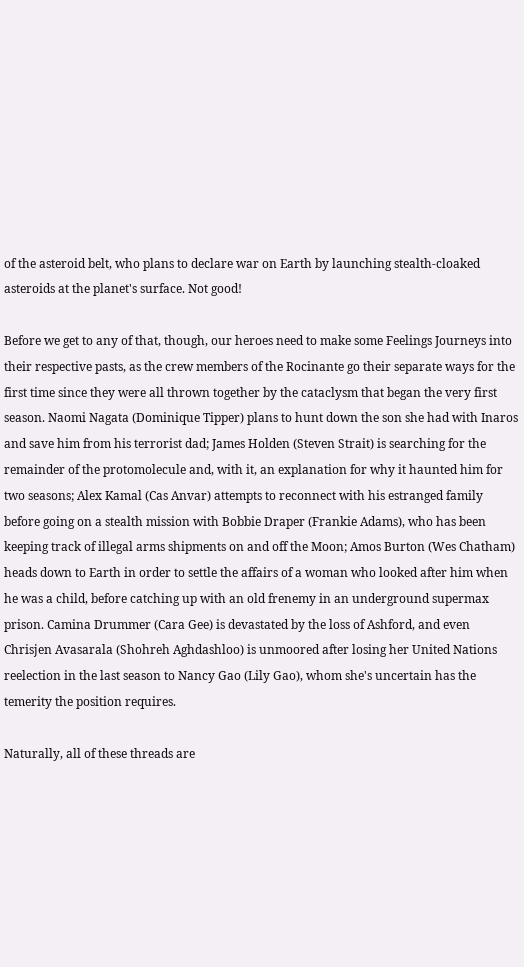of the asteroid belt, who plans to declare war on Earth by launching stealth-cloaked asteroids at the planet's surface. Not good!

Before we get to any of that, though, our heroes need to make some Feelings Journeys into their respective pasts, as the crew members of the Rocinante go their separate ways for the first time since they were all thrown together by the cataclysm that began the very first season. Naomi Nagata (Dominique Tipper) plans to hunt down the son she had with Inaros and save him from his terrorist dad; James Holden (Steven Strait) is searching for the remainder of the protomolecule and, with it, an explanation for why it haunted him for two seasons; Alex Kamal (Cas Anvar) attempts to reconnect with his estranged family before going on a stealth mission with Bobbie Draper (Frankie Adams), who has been keeping track of illegal arms shipments on and off the Moon; Amos Burton (Wes Chatham) heads down to Earth in order to settle the affairs of a woman who looked after him when he was a child, before catching up with an old frenemy in an underground supermax prison. Camina Drummer (Cara Gee) is devastated by the loss of Ashford, and even Chrisjen Avasarala (Shohreh Aghdashloo) is unmoored after losing her United Nations reelection in the last season to Nancy Gao (Lily Gao), whom she's uncertain has the temerity the position requires.

Naturally, all of these threads are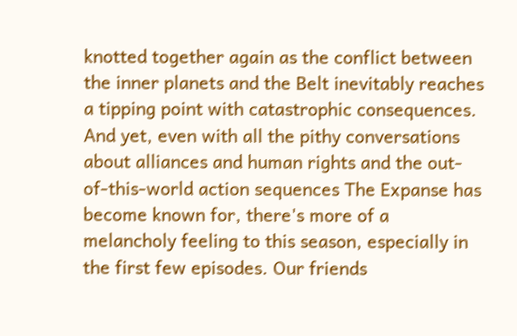knotted together again as the conflict between the inner planets and the Belt inevitably reaches a tipping point with catastrophic consequences. And yet, even with all the pithy conversations about alliances and human rights and the out-of-this-world action sequences The Expanse has become known for, there's more of a melancholy feeling to this season, especially in the first few episodes. Our friends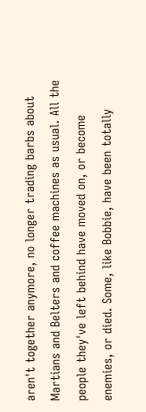aren't together anymore, no longer trading barbs about Martians and Belters and coffee machines as usual. All the people they've left behind have moved on, or become enemies, or died. Some, like Bobbie, have been totally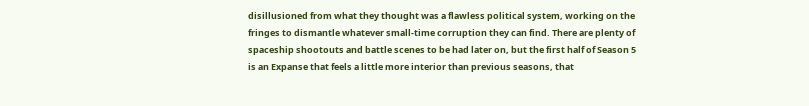disillusioned from what they thought was a flawless political system, working on the fringes to dismantle whatever small-time corruption they can find. There are plenty of spaceship shootouts and battle scenes to be had later on, but the first half of Season 5 is an Expanse that feels a little more interior than previous seasons, that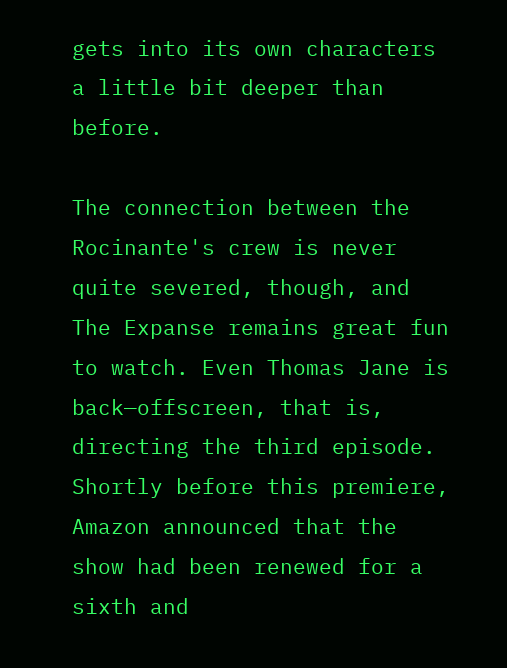gets into its own characters a little bit deeper than before.

The connection between the Rocinante's crew is never quite severed, though, and The Expanse remains great fun to watch. Even Thomas Jane is back—offscreen, that is, directing the third episode. Shortly before this premiere, Amazon announced that the show had been renewed for a sixth and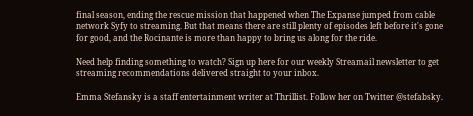final season, ending the rescue mission that happened when The Expanse jumped from cable network Syfy to streaming. But that means there are still plenty of episodes left before it's gone for good, and the Rocinante is more than happy to bring us along for the ride.

Need help finding something to watch? Sign up here for our weekly Streamail newsletter to get streaming recommendations delivered straight to your inbox.

Emma Stefansky is a staff entertainment writer at Thrillist. Follow her on Twitter @stefabsky.